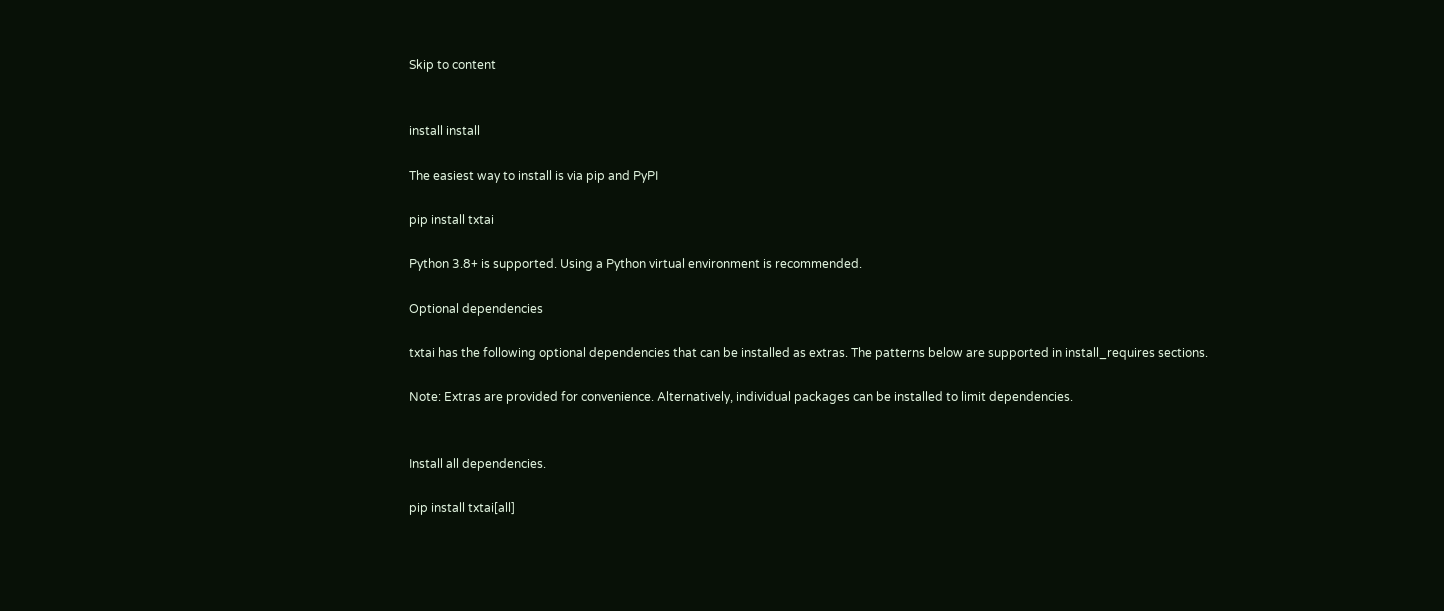Skip to content


install install

The easiest way to install is via pip and PyPI

pip install txtai

Python 3.8+ is supported. Using a Python virtual environment is recommended.

Optional dependencies

txtai has the following optional dependencies that can be installed as extras. The patterns below are supported in install_requires sections.

Note: Extras are provided for convenience. Alternatively, individual packages can be installed to limit dependencies.


Install all dependencies.

pip install txtai[all]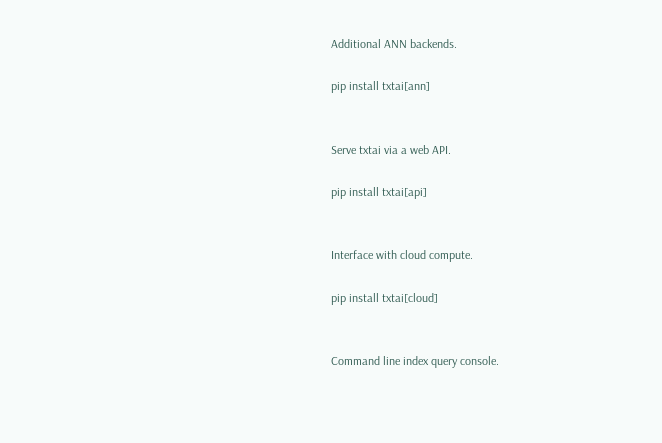Additional ANN backends.

pip install txtai[ann]


Serve txtai via a web API.

pip install txtai[api]


Interface with cloud compute.

pip install txtai[cloud]


Command line index query console.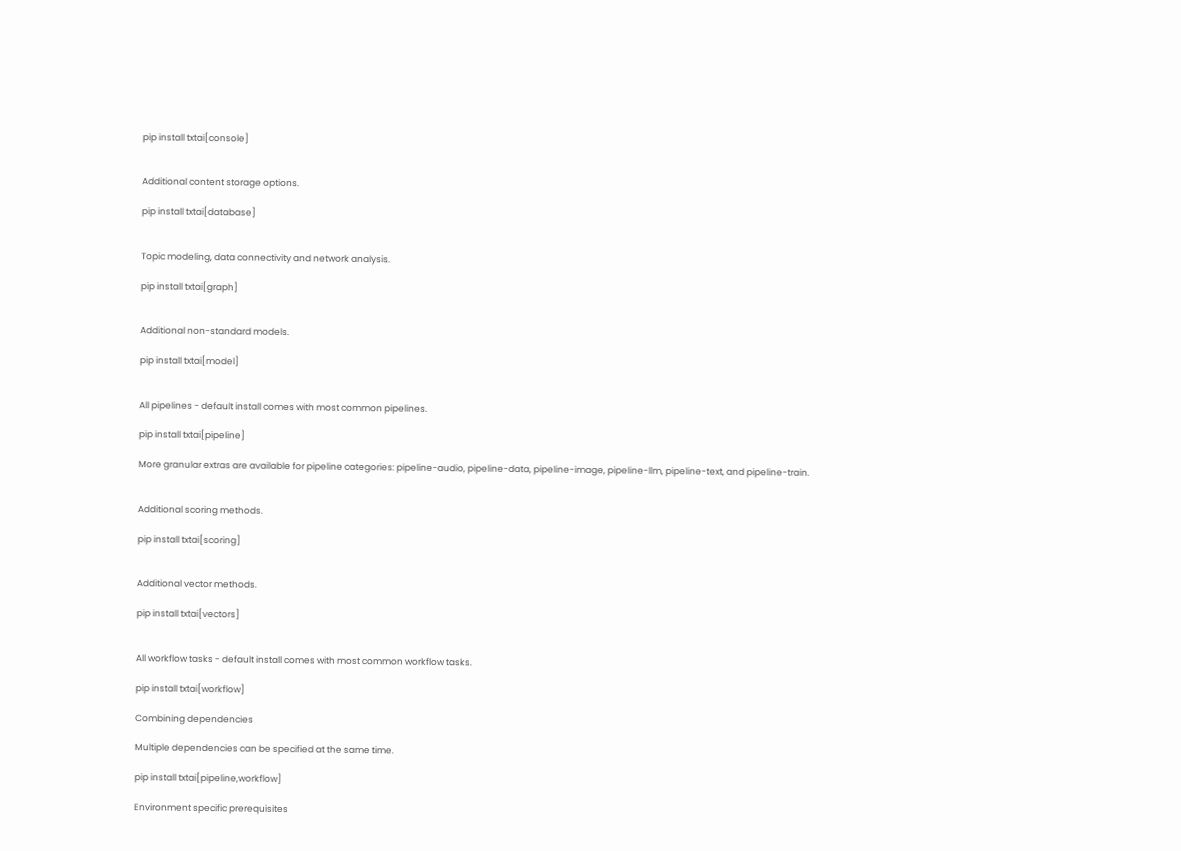pip install txtai[console]


Additional content storage options.

pip install txtai[database]


Topic modeling, data connectivity and network analysis.

pip install txtai[graph]


Additional non-standard models.

pip install txtai[model]


All pipelines - default install comes with most common pipelines.

pip install txtai[pipeline]

More granular extras are available for pipeline categories: pipeline-audio, pipeline-data, pipeline-image, pipeline-llm, pipeline-text, and pipeline-train.


Additional scoring methods.

pip install txtai[scoring]


Additional vector methods.

pip install txtai[vectors]


All workflow tasks - default install comes with most common workflow tasks.

pip install txtai[workflow]

Combining dependencies

Multiple dependencies can be specified at the same time.

pip install txtai[pipeline,workflow]

Environment specific prerequisites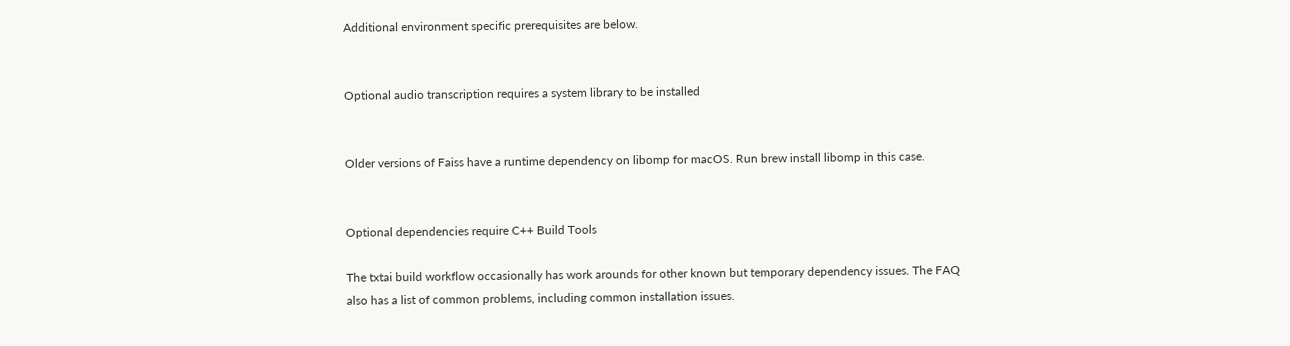Additional environment specific prerequisites are below.


Optional audio transcription requires a system library to be installed


Older versions of Faiss have a runtime dependency on libomp for macOS. Run brew install libomp in this case.


Optional dependencies require C++ Build Tools

The txtai build workflow occasionally has work arounds for other known but temporary dependency issues. The FAQ also has a list of common problems, including common installation issues.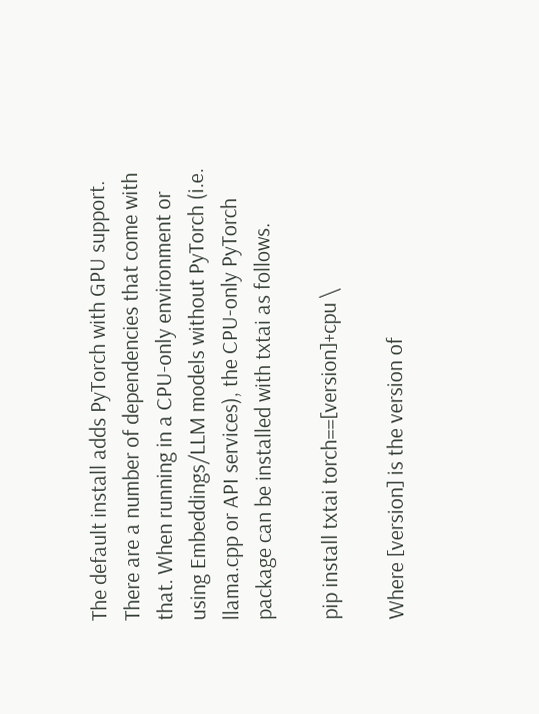The default install adds PyTorch with GPU support. There are a number of dependencies that come with that. When running in a CPU-only environment or using Embeddings/LLM models without PyTorch (i.e. llama.cpp or API services), the CPU-only PyTorch package can be installed with txtai as follows.

pip install txtai torch==[version]+cpu \

Where [version] is the version of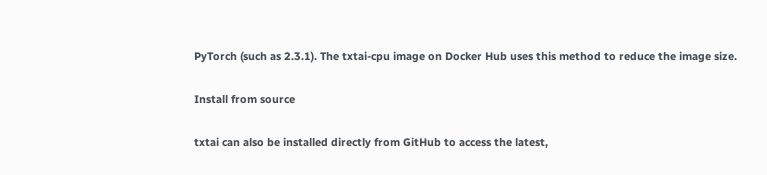PyTorch (such as 2.3.1). The txtai-cpu image on Docker Hub uses this method to reduce the image size.

Install from source

txtai can also be installed directly from GitHub to access the latest,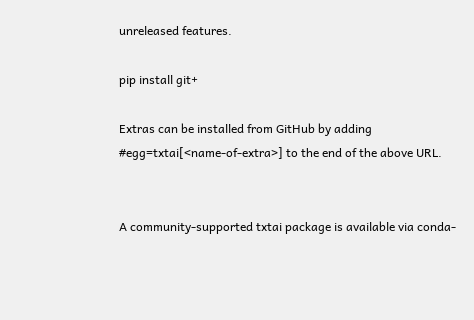unreleased features.

pip install git+

Extras can be installed from GitHub by adding #egg=txtai[<name-of-extra>] to the end of the above URL.


A community-supported txtai package is available via conda-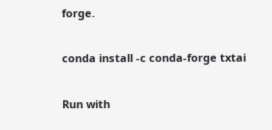forge.

conda install -c conda-forge txtai

Run with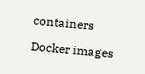containers

Docker images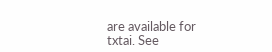are available for txtai. See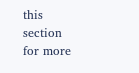this section for more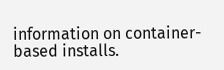information on container-based installs.